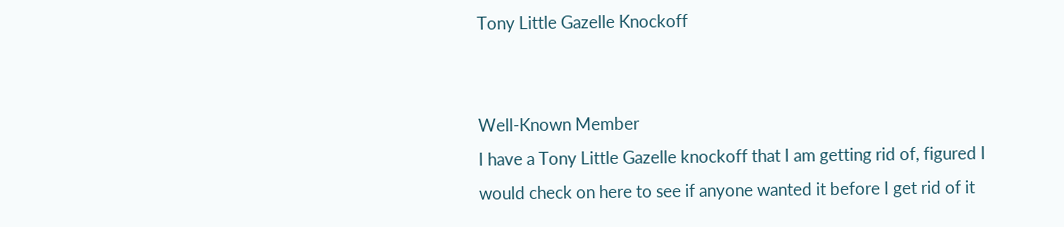Tony Little Gazelle Knockoff


Well-Known Member
I have a Tony Little Gazelle knockoff that I am getting rid of, figured I would check on here to see if anyone wanted it before I get rid of it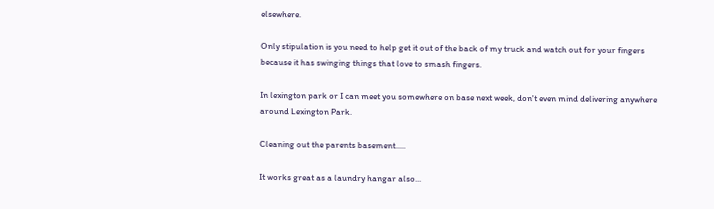elsewhere.

Only stipulation is you need to help get it out of the back of my truck and watch out for your fingers because it has swinging things that love to smash fingers.

In lexington park or I can meet you somewhere on base next week, don't even mind delivering anywhere around Lexington Park.

Cleaning out the parents basement.....

It works great as a laundry hangar also...